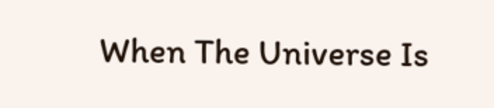When The Universe Is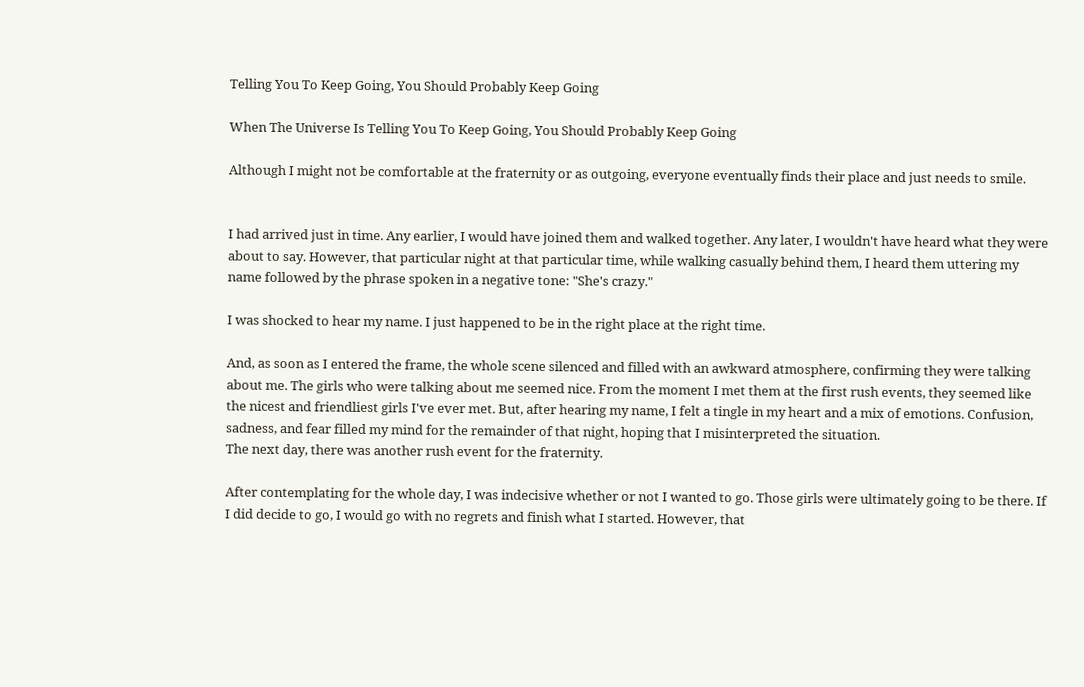Telling You To Keep Going, You Should Probably Keep Going

When The Universe Is Telling You To Keep Going, You Should Probably Keep Going

Although I might not be comfortable at the fraternity or as outgoing, everyone eventually finds their place and just needs to smile.


I had arrived just in time. Any earlier, I would have joined them and walked together. Any later, I wouldn't have heard what they were about to say. However, that particular night at that particular time, while walking casually behind them, I heard them uttering my name followed by the phrase spoken in a negative tone: "She's crazy."

I was shocked to hear my name. I just happened to be in the right place at the right time.

And, as soon as I entered the frame, the whole scene silenced and filled with an awkward atmosphere, confirming they were talking about me. The girls who were talking about me seemed nice. From the moment I met them at the first rush events, they seemed like the nicest and friendliest girls I've ever met. But, after hearing my name, I felt a tingle in my heart and a mix of emotions. Confusion, sadness, and fear filled my mind for the remainder of that night, hoping that I misinterpreted the situation.
The next day, there was another rush event for the fraternity.

After contemplating for the whole day, I was indecisive whether or not I wanted to go. Those girls were ultimately going to be there. If I did decide to go, I would go with no regrets and finish what I started. However, that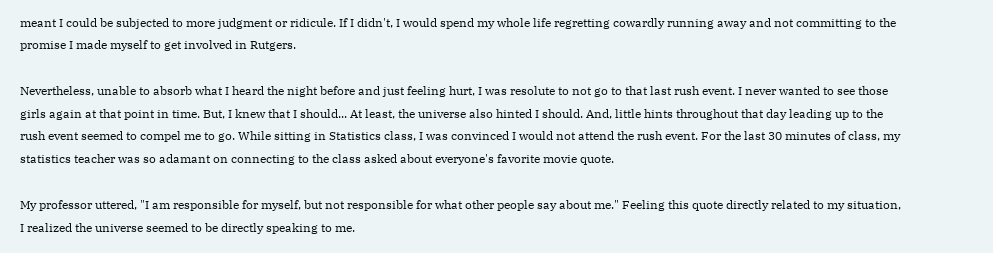meant I could be subjected to more judgment or ridicule. If I didn't, I would spend my whole life regretting cowardly running away and not committing to the promise I made myself to get involved in Rutgers.

Nevertheless, unable to absorb what I heard the night before and just feeling hurt, I was resolute to not go to that last rush event. I never wanted to see those girls again at that point in time. But, I knew that I should... At least, the universe also hinted I should. And, little hints throughout that day leading up to the rush event seemed to compel me to go. While sitting in Statistics class, I was convinced I would not attend the rush event. For the last 30 minutes of class, my statistics teacher was so adamant on connecting to the class asked about everyone's favorite movie quote.

My professor uttered, "I am responsible for myself, but not responsible for what other people say about me." Feeling this quote directly related to my situation, I realized the universe seemed to be directly speaking to me.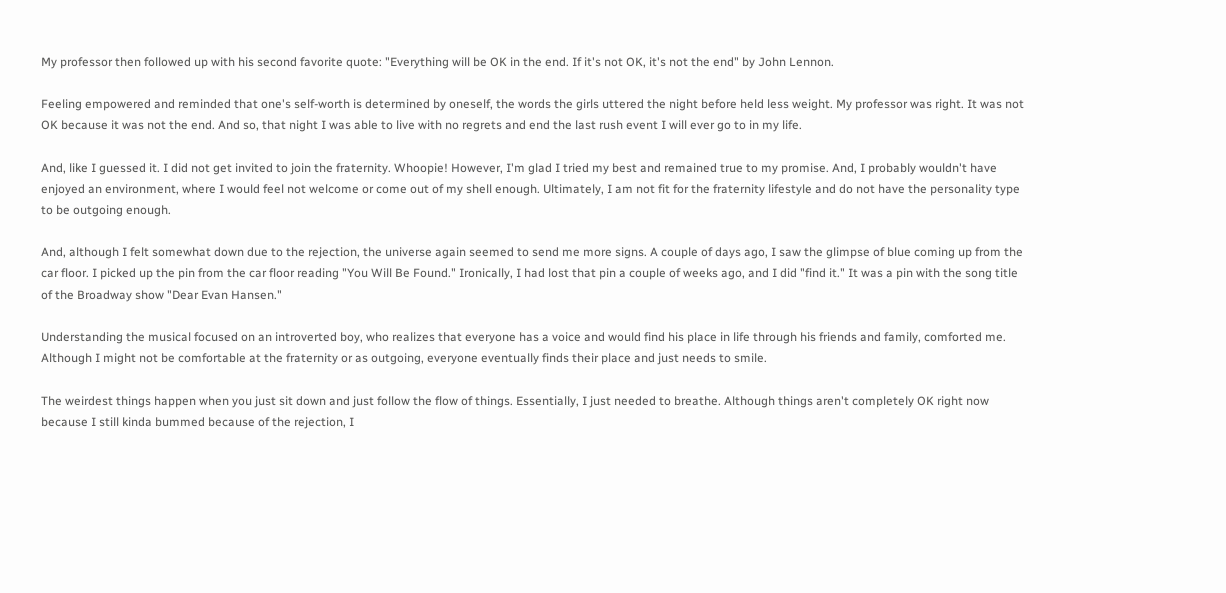My professor then followed up with his second favorite quote: "Everything will be OK in the end. If it's not OK, it's not the end" by John Lennon.

Feeling empowered and reminded that one's self-worth is determined by oneself, the words the girls uttered the night before held less weight. My professor was right. It was not OK because it was not the end. And so, that night I was able to live with no regrets and end the last rush event I will ever go to in my life.

And, like I guessed it. I did not get invited to join the fraternity. Whoopie! However, I'm glad I tried my best and remained true to my promise. And, I probably wouldn't have enjoyed an environment, where I would feel not welcome or come out of my shell enough. Ultimately, I am not fit for the fraternity lifestyle and do not have the personality type to be outgoing enough.

And, although I felt somewhat down due to the rejection, the universe again seemed to send me more signs. A couple of days ago, I saw the glimpse of blue coming up from the car floor. I picked up the pin from the car floor reading "You Will Be Found." Ironically, I had lost that pin a couple of weeks ago, and I did "find it." It was a pin with the song title of the Broadway show "Dear Evan Hansen."

Understanding the musical focused on an introverted boy, who realizes that everyone has a voice and would find his place in life through his friends and family, comforted me. Although I might not be comfortable at the fraternity or as outgoing, everyone eventually finds their place and just needs to smile.

The weirdest things happen when you just sit down and just follow the flow of things. Essentially, I just needed to breathe. Although things aren't completely OK right now because I still kinda bummed because of the rejection, I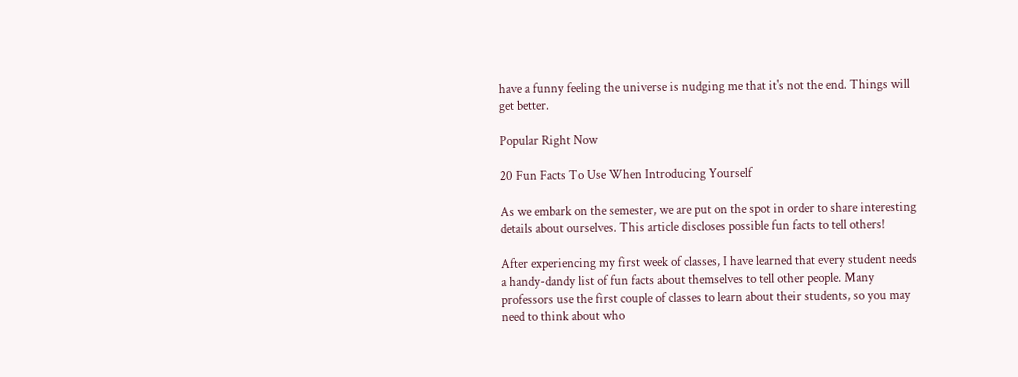have a funny feeling the universe is nudging me that it's not the end. Things will get better.

Popular Right Now

20 Fun Facts To Use When Introducing Yourself

As we embark on the semester, we are put on the spot in order to share interesting details about ourselves. This article discloses possible fun facts to tell others!

After experiencing my first week of classes, I have learned that every student needs a handy-dandy list of fun facts about themselves to tell other people. Many professors use the first couple of classes to learn about their students, so you may need to think about who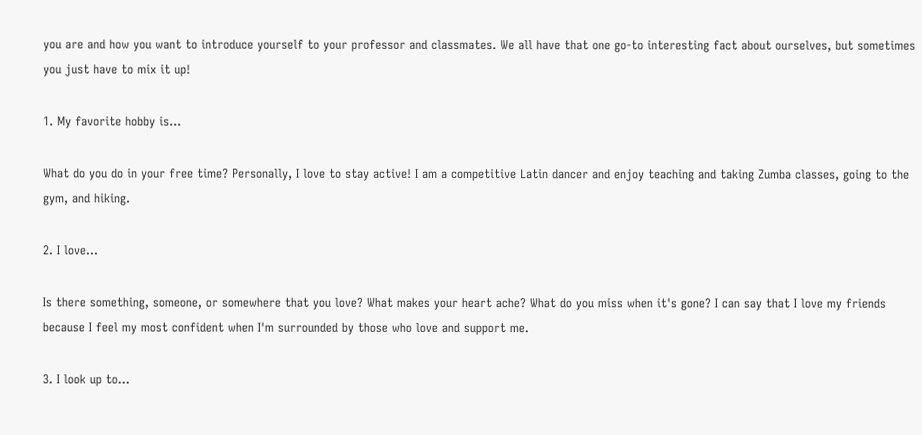you are and how you want to introduce yourself to your professor and classmates. We all have that one go-to interesting fact about ourselves, but sometimes you just have to mix it up!

1. My favorite hobby is...

What do you do in your free time? Personally, I love to stay active! I am a competitive Latin dancer and enjoy teaching and taking Zumba classes, going to the gym, and hiking.

2. I love...

Is there something, someone, or somewhere that you love? What makes your heart ache? What do you miss when it's gone? I can say that I love my friends because I feel my most confident when I'm surrounded by those who love and support me.

3. I look up to...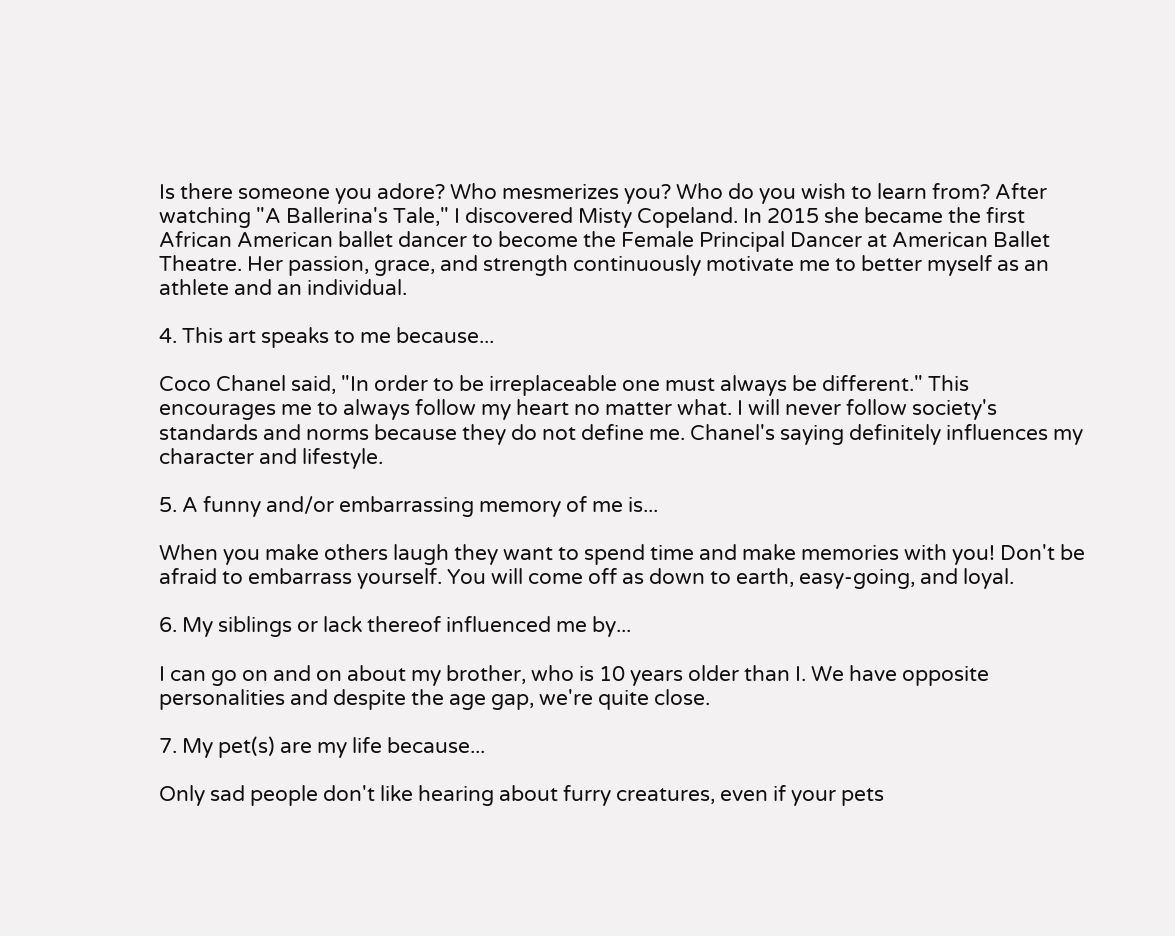Is there someone you adore? Who mesmerizes you? Who do you wish to learn from? After watching "A Ballerina's Tale," I discovered Misty Copeland. In 2015 she became the first African American ballet dancer to become the Female Principal Dancer at American Ballet Theatre. Her passion, grace, and strength continuously motivate me to better myself as an athlete and an individual.

4. This art speaks to me because...

Coco Chanel said, "In order to be irreplaceable one must always be different." This encourages me to always follow my heart no matter what. I will never follow society's standards and norms because they do not define me. Chanel's saying definitely influences my character and lifestyle.

5. A funny and/or embarrassing memory of me is...

When you make others laugh they want to spend time and make memories with you! Don't be afraid to embarrass yourself. You will come off as down to earth, easy-going, and loyal.

6. My siblings or lack thereof influenced me by...

I can go on and on about my brother, who is 10 years older than I. We have opposite personalities and despite the age gap, we're quite close.

7. My pet(s) are my life because...

Only sad people don't like hearing about furry creatures, even if your pets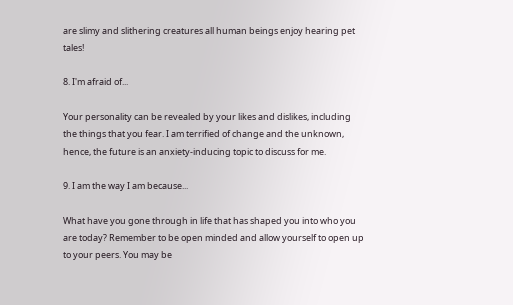are slimy and slithering creatures all human beings enjoy hearing pet tales!

8. I'm afraid of...

Your personality can be revealed by your likes and dislikes, including the things that you fear. I am terrified of change and the unknown, hence, the future is an anxiety-inducing topic to discuss for me.

9. I am the way I am because...

What have you gone through in life that has shaped you into who you are today? Remember to be open minded and allow yourself to open up to your peers. You may be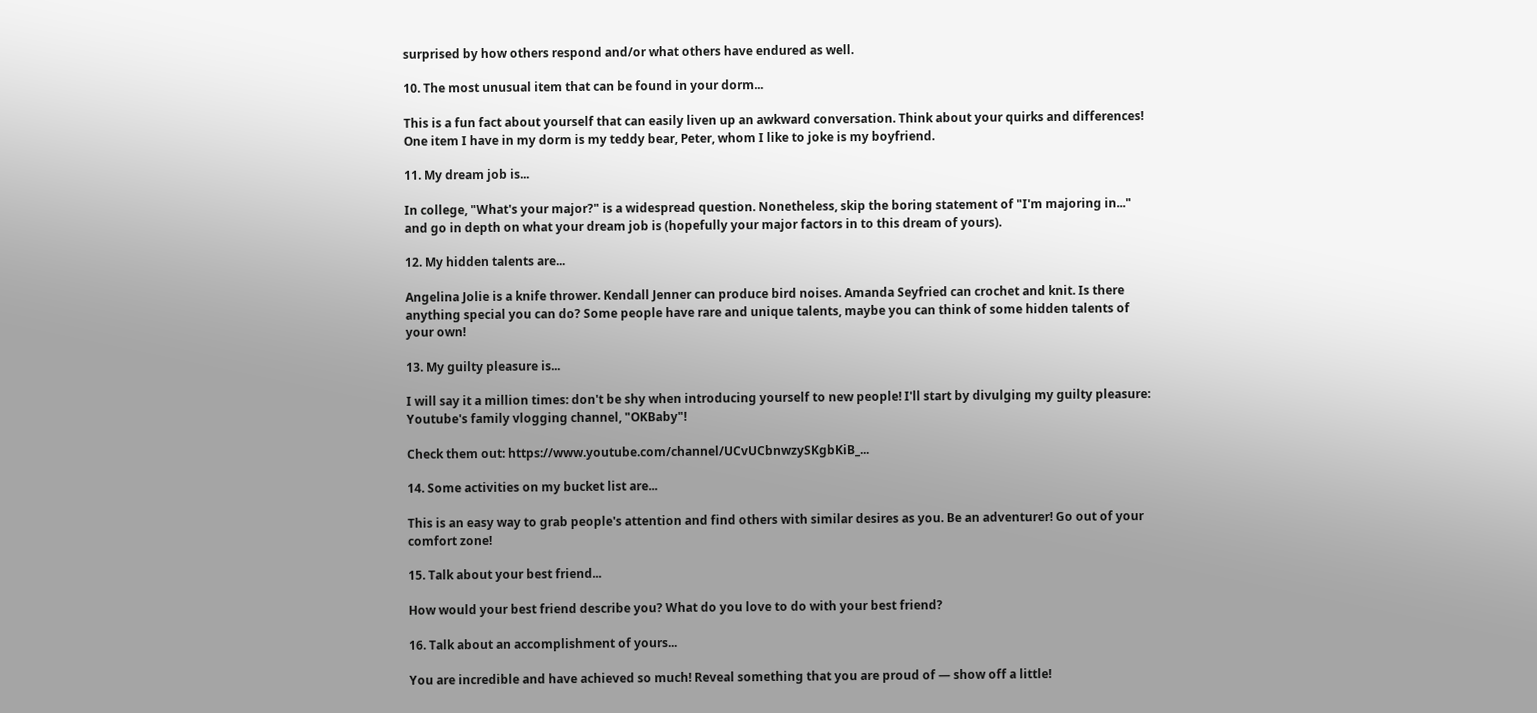surprised by how others respond and/or what others have endured as well.

10. The most unusual item that can be found in your dorm...

This is a fun fact about yourself that can easily liven up an awkward conversation. Think about your quirks and differences! One item I have in my dorm is my teddy bear, Peter, whom I like to joke is my boyfriend.

11. My dream job is...

In college, "What's your major?" is a widespread question. Nonetheless, skip the boring statement of "I'm majoring in..." and go in depth on what your dream job is (hopefully your major factors in to this dream of yours).

12. My hidden talents are...

Angelina Jolie is a knife thrower. Kendall Jenner can produce bird noises. Amanda Seyfried can crochet and knit. Is there anything special you can do? Some people have rare and unique talents, maybe you can think of some hidden talents of your own!

13. My guilty pleasure is...

I will say it a million times: don't be shy when introducing yourself to new people! I'll start by divulging my guilty pleasure: Youtube's family vlogging channel, "OKBaby"!

Check them out: https://www.youtube.com/channel/UCvUCbnwzySKgbKiB_...

14. Some activities on my bucket list are...

This is an easy way to grab people's attention and find others with similar desires as you. Be an adventurer! Go out of your comfort zone!

15. Talk about your best friend...

How would your best friend describe you? What do you love to do with your best friend?

16. Talk about an accomplishment of yours...

You are incredible and have achieved so much! Reveal something that you are proud of — show off a little!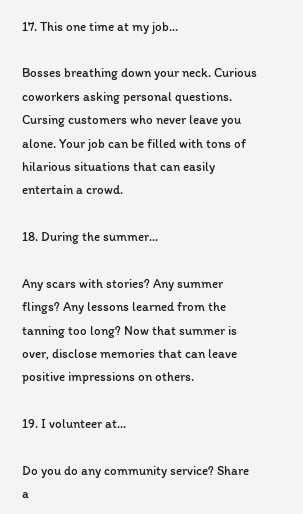17. This one time at my job...

Bosses breathing down your neck. Curious coworkers asking personal questions. Cursing customers who never leave you alone. Your job can be filled with tons of hilarious situations that can easily entertain a crowd.

18. During the summer...

Any scars with stories? Any summer flings? Any lessons learned from the tanning too long? Now that summer is over, disclose memories that can leave positive impressions on others.

19. I volunteer at...

Do you do any community service? Share a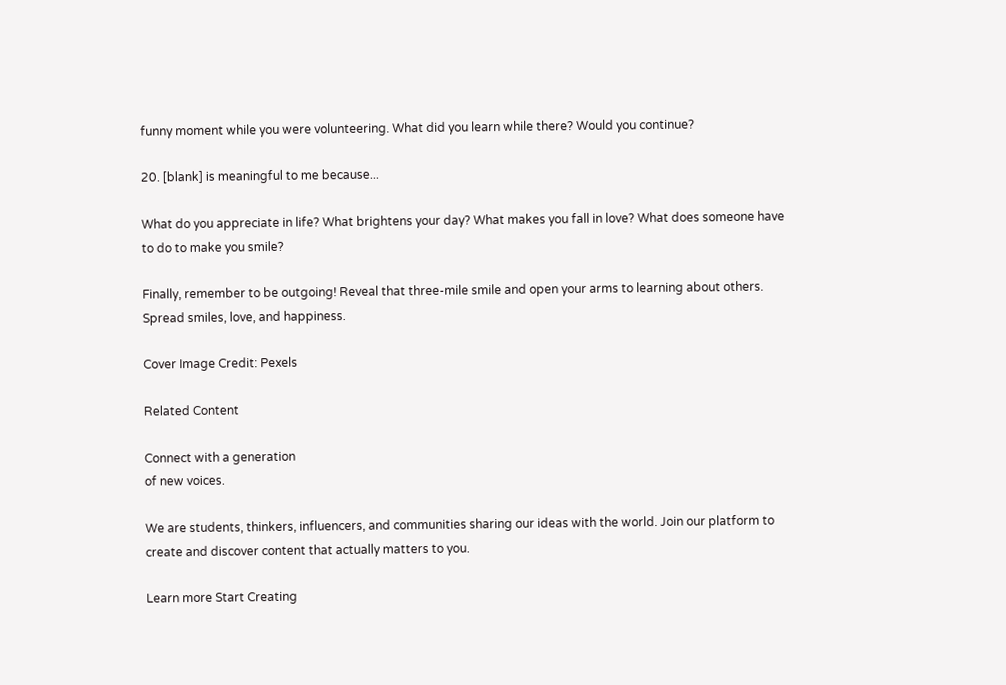funny moment while you were volunteering. What did you learn while there? Would you continue?

20. [blank] is meaningful to me because...

What do you appreciate in life? What brightens your day? What makes you fall in love? What does someone have to do to make you smile?

Finally, remember to be outgoing! Reveal that three-mile smile and open your arms to learning about others. Spread smiles, love, and happiness.

Cover Image Credit: Pexels

Related Content

Connect with a generation
of new voices.

We are students, thinkers, influencers, and communities sharing our ideas with the world. Join our platform to create and discover content that actually matters to you.

Learn more Start Creating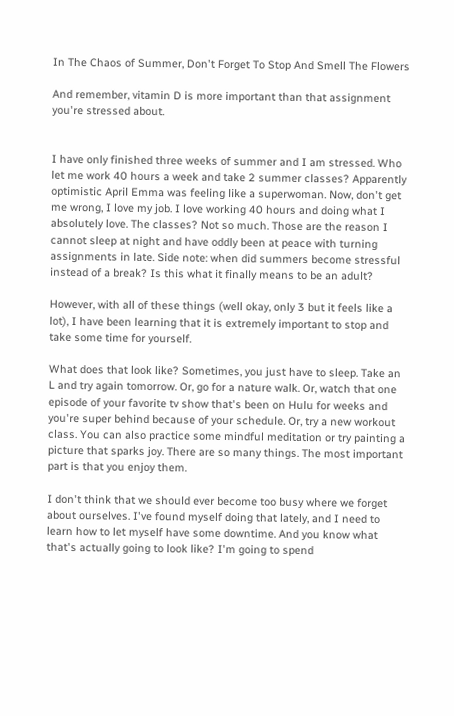In The Chaos of Summer, Don't Forget To Stop And Smell The Flowers

And remember, vitamin D is more important than that assignment you're stressed about.


I have only finished three weeks of summer and I am stressed. Who let me work 40 hours a week and take 2 summer classes? Apparently optimistic April Emma was feeling like a superwoman. Now, don't get me wrong, I love my job. I love working 40 hours and doing what I absolutely love. The classes? Not so much. Those are the reason I cannot sleep at night and have oddly been at peace with turning assignments in late. Side note: when did summers become stressful instead of a break? Is this what it finally means to be an adult?

However, with all of these things (well okay, only 3 but it feels like a lot), I have been learning that it is extremely important to stop and take some time for yourself.

What does that look like? Sometimes, you just have to sleep. Take an L and try again tomorrow. Or, go for a nature walk. Or, watch that one episode of your favorite tv show that's been on Hulu for weeks and you're super behind because of your schedule. Or, try a new workout class. You can also practice some mindful meditation or try painting a picture that sparks joy. There are so many things. The most important part is that you enjoy them.

I don't think that we should ever become too busy where we forget about ourselves. I've found myself doing that lately, and I need to learn how to let myself have some downtime. And you know what that's actually going to look like? I'm going to spend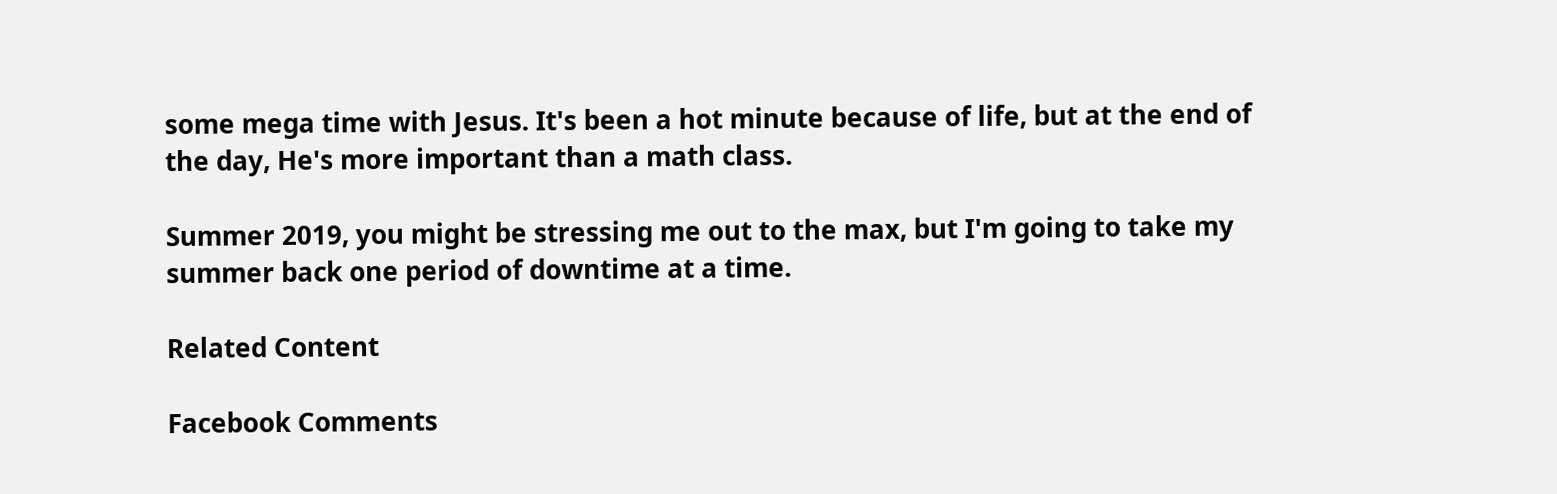some mega time with Jesus. It's been a hot minute because of life, but at the end of the day, He's more important than a math class.

Summer 2019, you might be stressing me out to the max, but I'm going to take my summer back one period of downtime at a time.

Related Content

Facebook Comments